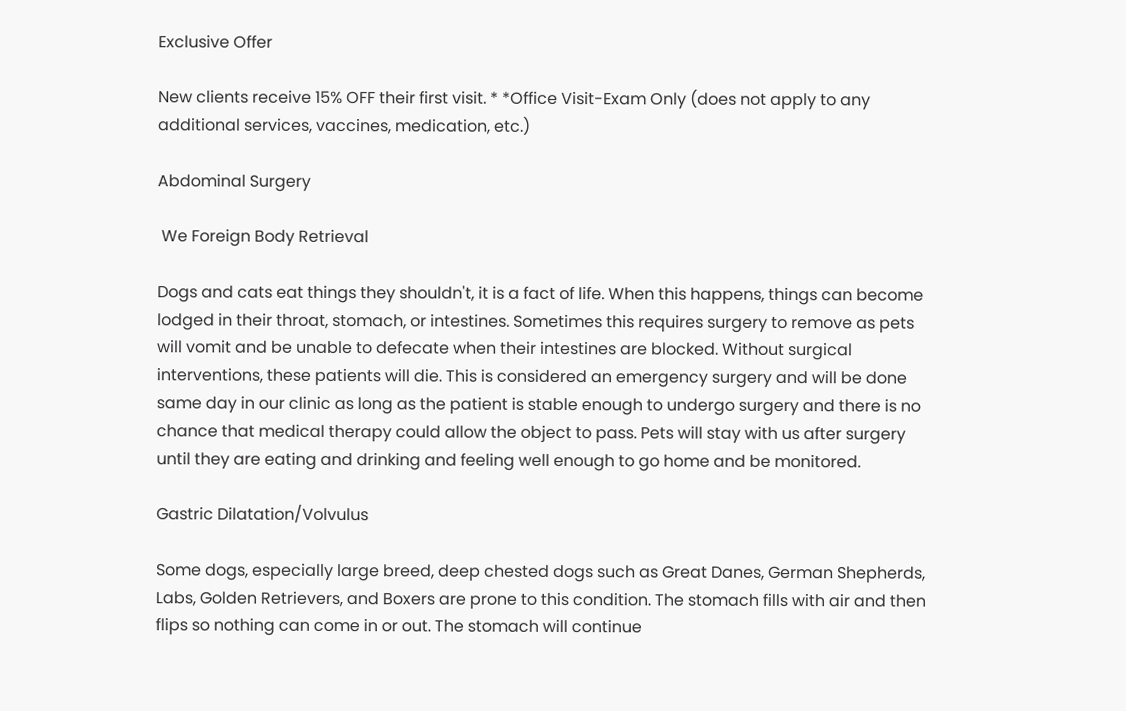Exclusive Offer

New clients receive 15% OFF their first visit. * *Office Visit-Exam Only (does not apply to any additional services, vaccines, medication, etc.)

Abdominal Surgery

 We Foreign Body Retrieval

Dogs and cats eat things they shouldn't, it is a fact of life. When this happens, things can become lodged in their throat, stomach, or intestines. Sometimes this requires surgery to remove as pets will vomit and be unable to defecate when their intestines are blocked. Without surgical interventions, these patients will die. This is considered an emergency surgery and will be done same day in our clinic as long as the patient is stable enough to undergo surgery and there is no chance that medical therapy could allow the object to pass. Pets will stay with us after surgery until they are eating and drinking and feeling well enough to go home and be monitored.

Gastric Dilatation/Volvulus

Some dogs, especially large breed, deep chested dogs such as Great Danes, German Shepherds, Labs, Golden Retrievers, and Boxers are prone to this condition. The stomach fills with air and then flips so nothing can come in or out. The stomach will continue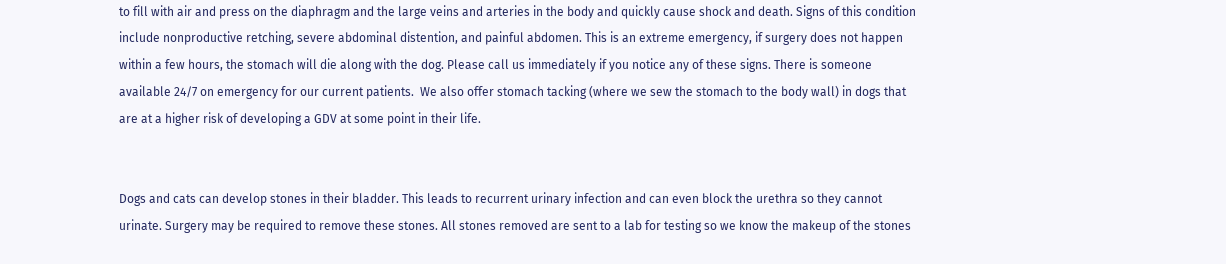to fill with air and press on the diaphragm and the large veins and arteries in the body and quickly cause shock and death. Signs of this condition include nonproductive retching, severe abdominal distention, and painful abdomen. This is an extreme emergency, if surgery does not happen within a few hours, the stomach will die along with the dog. Please call us immediately if you notice any of these signs. There is someone available 24/7 on emergency for our current patients.  We also offer stomach tacking (where we sew the stomach to the body wall) in dogs that are at a higher risk of developing a GDV at some point in their life.


Dogs and cats can develop stones in their bladder. This leads to recurrent urinary infection and can even block the urethra so they cannot urinate. Surgery may be required to remove these stones. All stones removed are sent to a lab for testing so we know the makeup of the stones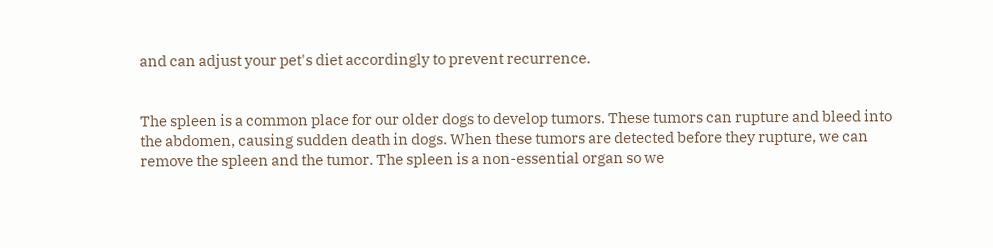and can adjust your pet's diet accordingly to prevent recurrence.


The spleen is a common place for our older dogs to develop tumors. These tumors can rupture and bleed into the abdomen, causing sudden death in dogs. When these tumors are detected before they rupture, we can remove the spleen and the tumor. The spleen is a non-essential organ so we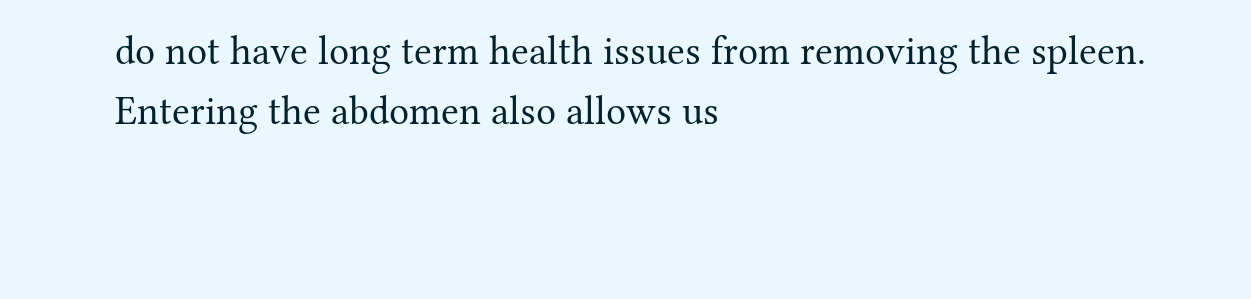do not have long term health issues from removing the spleen. Entering the abdomen also allows us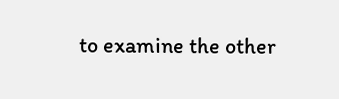to examine the other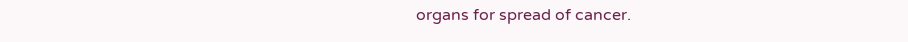organs for spread of cancer.